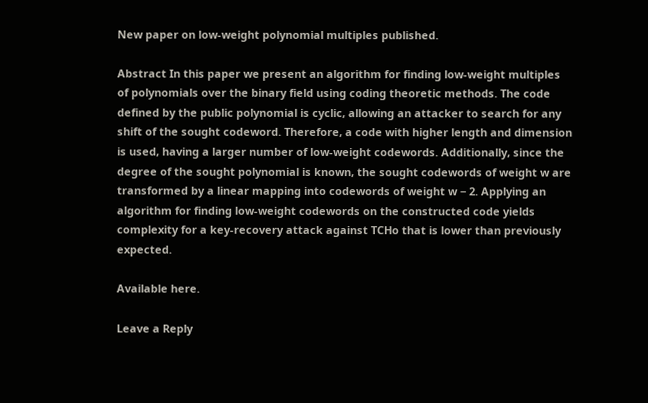New paper on low-weight polynomial multiples published.

Abstract In this paper we present an algorithm for finding low-weight multiples of polynomials over the binary field using coding theoretic methods. The code defined by the public polynomial is cyclic, allowing an attacker to search for any shift of the sought codeword. Therefore, a code with higher length and dimension is used, having a larger number of low-weight codewords. Additionally, since the degree of the sought polynomial is known, the sought codewords of weight w are transformed by a linear mapping into codewords of weight w − 2. Applying an algorithm for finding low-weight codewords on the constructed code yields complexity for a key-recovery attack against TCHo that is lower than previously expected.

Available here.

Leave a Reply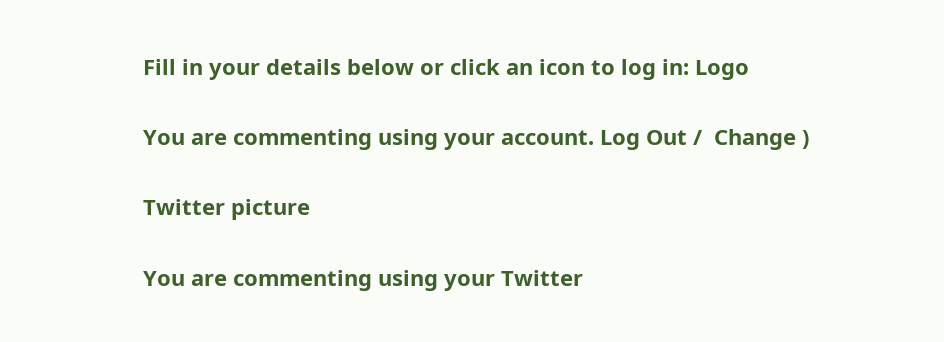Fill in your details below or click an icon to log in: Logo

You are commenting using your account. Log Out /  Change )

Twitter picture

You are commenting using your Twitter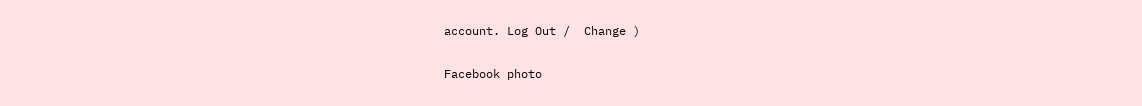account. Log Out /  Change )

Facebook photo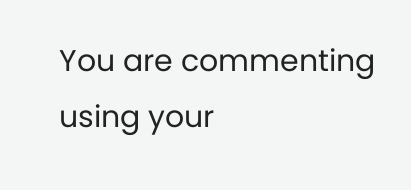You are commenting using your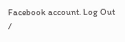Facebook account. Log Out /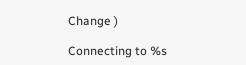Change )

Connecting to %s